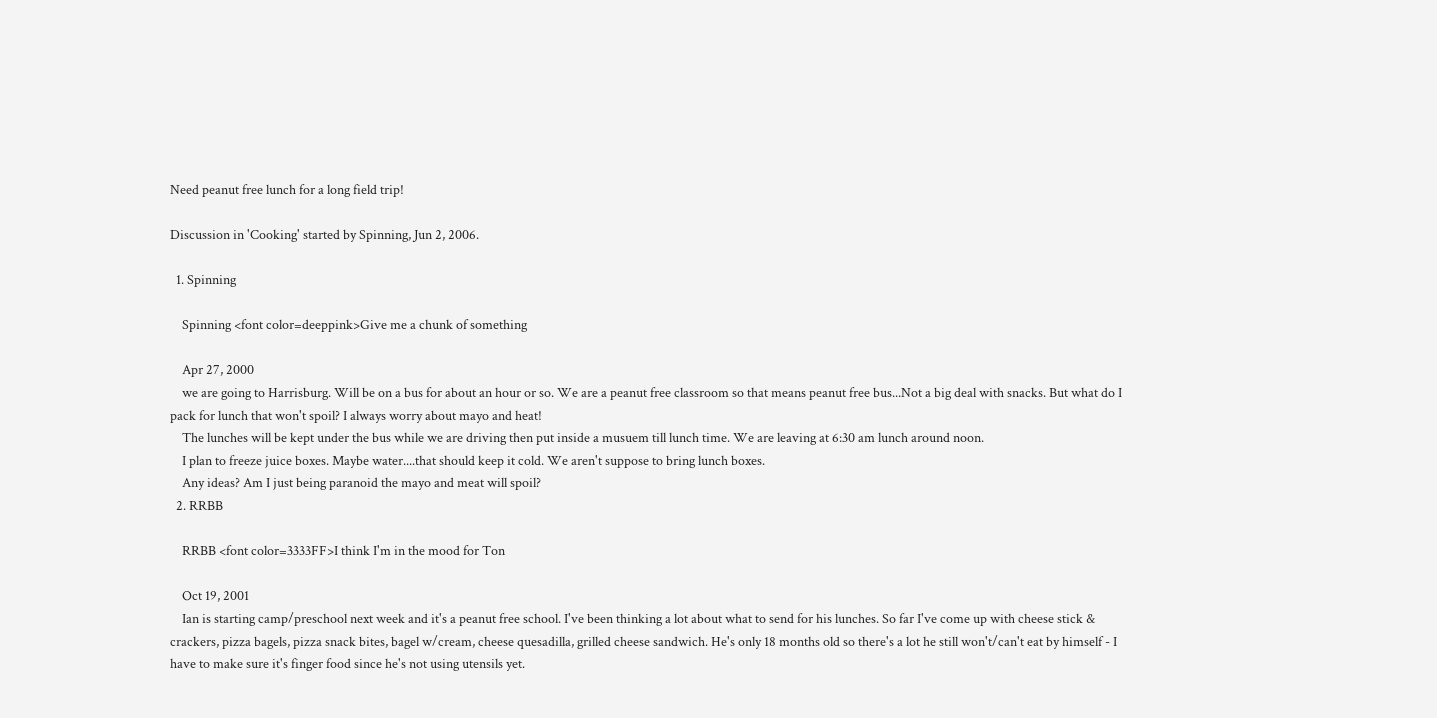Need peanut free lunch for a long field trip!

Discussion in 'Cooking' started by Spinning, Jun 2, 2006.

  1. Spinning

    Spinning <font color=deeppink>Give me a chunk of something

    Apr 27, 2000
    we are going to Harrisburg. Will be on a bus for about an hour or so. We are a peanut free classroom so that means peanut free bus...Not a big deal with snacks. But what do I pack for lunch that won't spoil? I always worry about mayo and heat!
    The lunches will be kept under the bus while we are driving then put inside a musuem till lunch time. We are leaving at 6:30 am lunch around noon.
    I plan to freeze juice boxes. Maybe water....that should keep it cold. We aren't suppose to bring lunch boxes.
    Any ideas? Am I just being paranoid the mayo and meat will spoil?
  2. RRBB

    RRBB <font color=3333FF>I think I'm in the mood for Ton

    Oct 19, 2001
    Ian is starting camp/preschool next week and it's a peanut free school. I've been thinking a lot about what to send for his lunches. So far I've come up with cheese stick & crackers, pizza bagels, pizza snack bites, bagel w/cream, cheese quesadilla, grilled cheese sandwich. He's only 18 months old so there's a lot he still won't/can't eat by himself - I have to make sure it's finger food since he's not using utensils yet.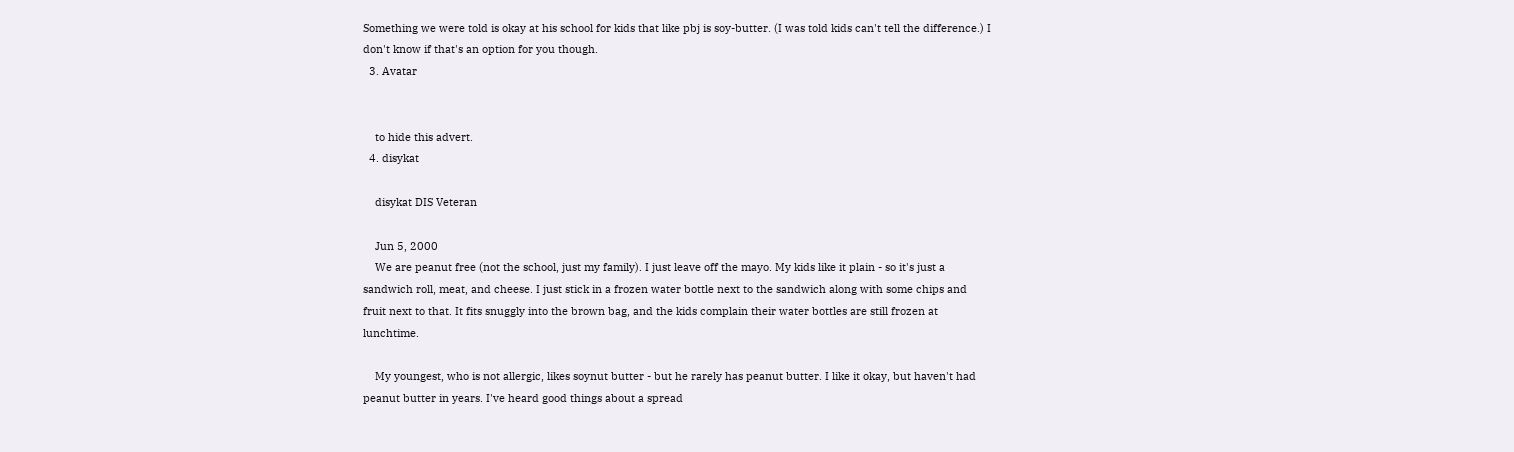Something we were told is okay at his school for kids that like pbj is soy-butter. (I was told kids can't tell the difference.) I don't know if that's an option for you though.
  3. Avatar


    to hide this advert.
  4. disykat

    disykat DIS Veteran

    Jun 5, 2000
    We are peanut free (not the school, just my family). I just leave off the mayo. My kids like it plain - so it's just a sandwich roll, meat, and cheese. I just stick in a frozen water bottle next to the sandwich along with some chips and fruit next to that. It fits snuggly into the brown bag, and the kids complain their water bottles are still frozen at lunchtime.

    My youngest, who is not allergic, likes soynut butter - but he rarely has peanut butter. I like it okay, but haven't had peanut butter in years. I've heard good things about a spread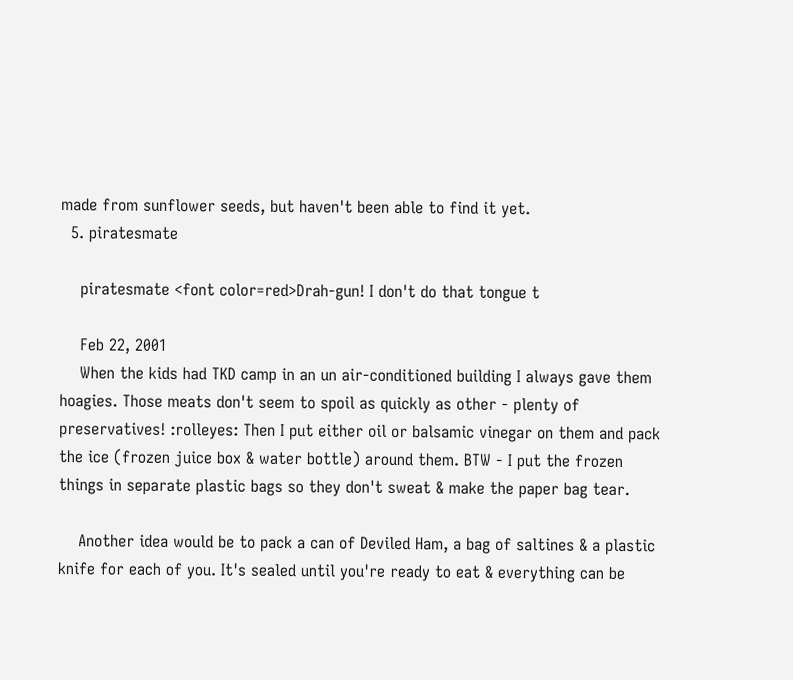made from sunflower seeds, but haven't been able to find it yet.
  5. piratesmate

    piratesmate <font color=red>Drah-gun! I don't do that tongue t

    Feb 22, 2001
    When the kids had TKD camp in an un air-conditioned building I always gave them hoagies. Those meats don't seem to spoil as quickly as other - plenty of preservatives! :rolleyes: Then I put either oil or balsamic vinegar on them and pack the ice (frozen juice box & water bottle) around them. BTW - I put the frozen things in separate plastic bags so they don't sweat & make the paper bag tear.

    Another idea would be to pack a can of Deviled Ham, a bag of saltines & a plastic knife for each of you. It's sealed until you're ready to eat & everything can be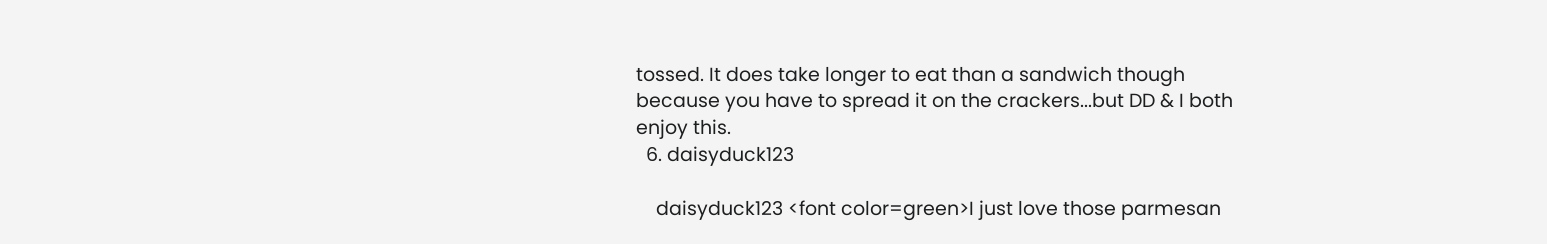tossed. It does take longer to eat than a sandwich though because you have to spread it on the crackers...but DD & I both enjoy this.
  6. daisyduck123

    daisyduck123 <font color=green>I just love those parmesan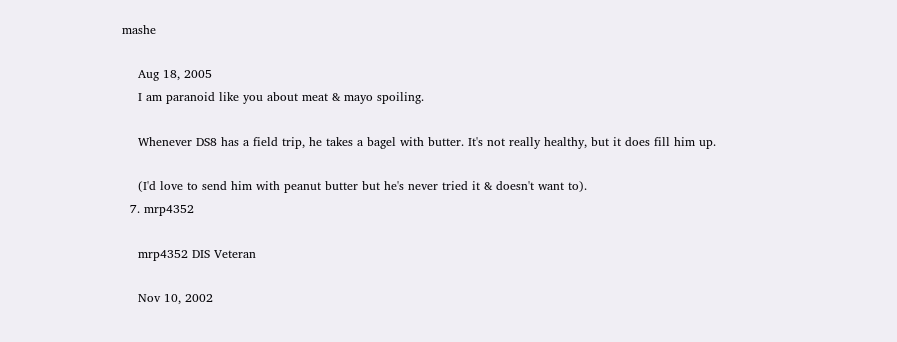mashe

    Aug 18, 2005
    I am paranoid like you about meat & mayo spoiling.

    Whenever DS8 has a field trip, he takes a bagel with butter. It's not really healthy, but it does fill him up.

    (I'd love to send him with peanut butter but he's never tried it & doesn't want to).
  7. mrp4352

    mrp4352 DIS Veteran

    Nov 10, 2002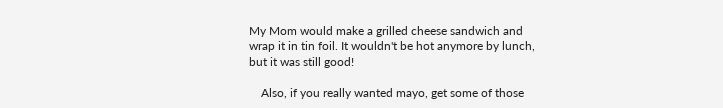My Mom would make a grilled cheese sandwich and wrap it in tin foil. It wouldn't be hot anymore by lunch, but it was still good!

    Also, if you really wanted mayo, get some of those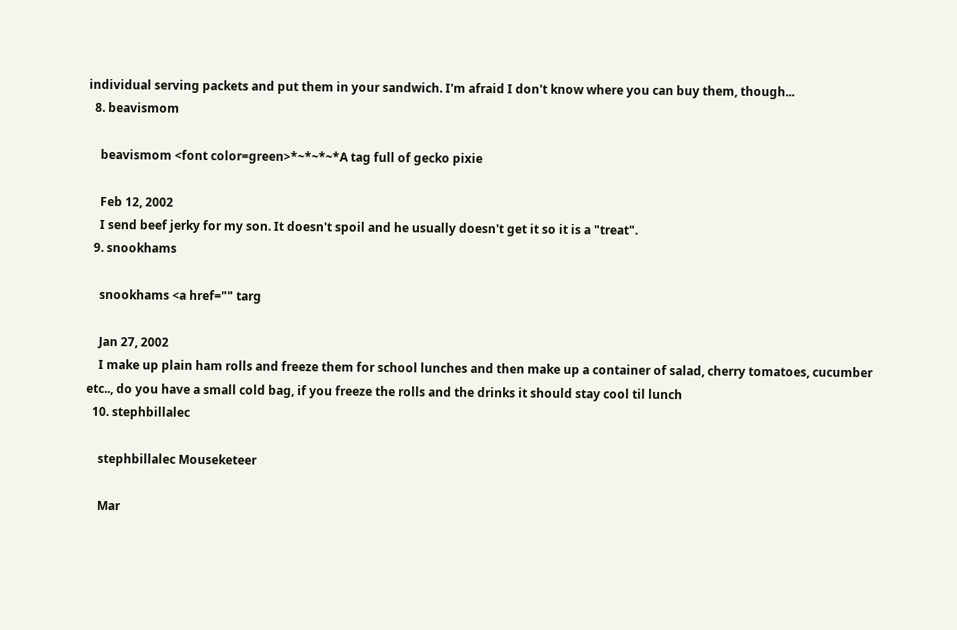individual serving packets and put them in your sandwich. I'm afraid I don't know where you can buy them, though...
  8. beavismom

    beavismom <font color=green>*~*~*~*A tag full of gecko pixie

    Feb 12, 2002
    I send beef jerky for my son. It doesn't spoil and he usually doesn't get it so it is a "treat".
  9. snookhams

    snookhams <a href="" targ

    Jan 27, 2002
    I make up plain ham rolls and freeze them for school lunches and then make up a container of salad, cherry tomatoes, cucumber etc.., do you have a small cold bag, if you freeze the rolls and the drinks it should stay cool til lunch
  10. stephbillalec

    stephbillalec Mouseketeer

    Mar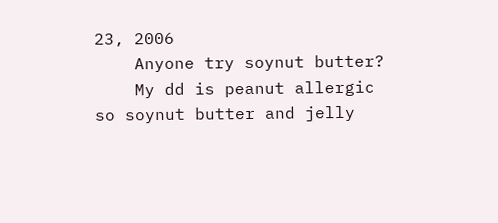23, 2006
    Anyone try soynut butter?
    My dd is peanut allergic so soynut butter and jelly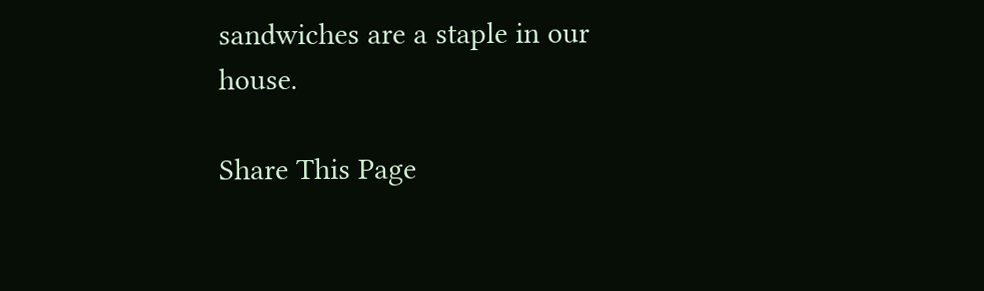sandwiches are a staple in our house.

Share This Page